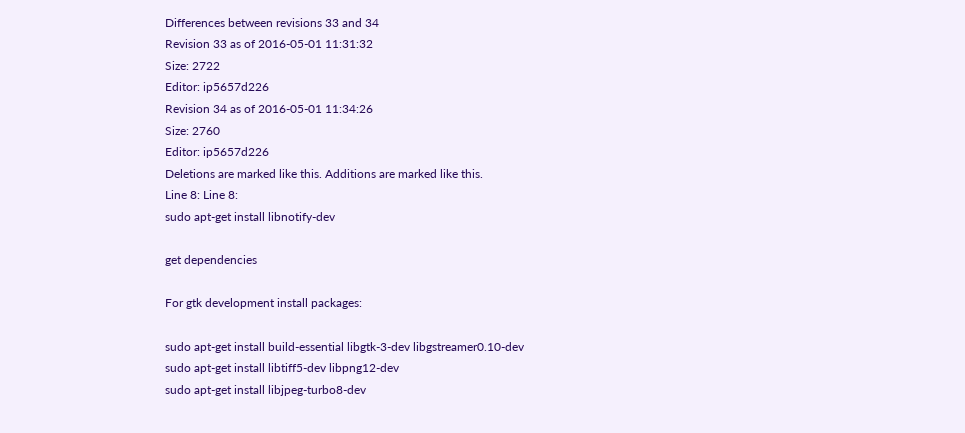Differences between revisions 33 and 34
Revision 33 as of 2016-05-01 11:31:32
Size: 2722
Editor: ip5657d226
Revision 34 as of 2016-05-01 11:34:26
Size: 2760
Editor: ip5657d226
Deletions are marked like this. Additions are marked like this.
Line 8: Line 8:
sudo apt-get install libnotify-dev

get dependencies

For gtk development install packages:

sudo apt-get install build-essential libgtk-3-dev libgstreamer0.10-dev
sudo apt-get install libtiff5-dev libpng12-dev
sudo apt-get install libjpeg-turbo8-dev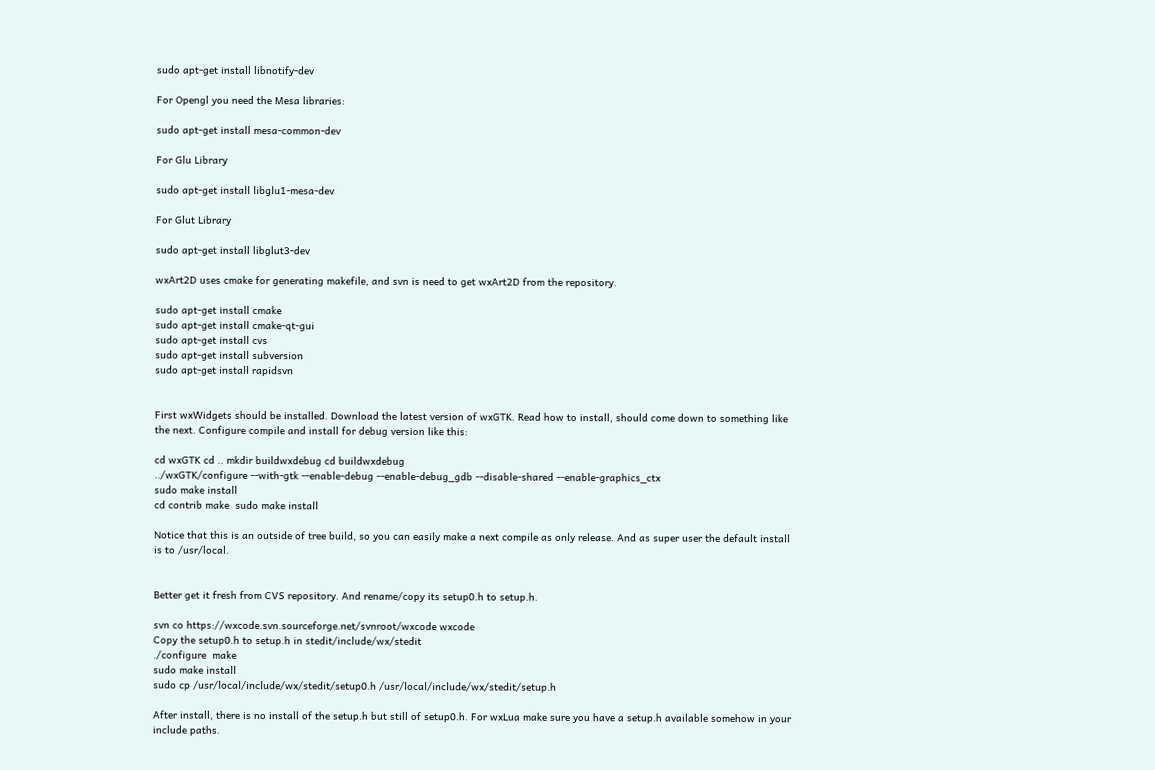sudo apt-get install libnotify-dev

For Opengl you need the Mesa libraries:

sudo apt-get install mesa-common-dev

For Glu Library

sudo apt-get install libglu1-mesa-dev

For Glut Library

sudo apt-get install libglut3-dev

wxArt2D uses cmake for generating makefile, and svn is need to get wxArt2D from the repository.

sudo apt-get install cmake
sudo apt-get install cmake-qt-gui
sudo apt-get install cvs
sudo apt-get install subversion
sudo apt-get install rapidsvn


First wxWidgets should be installed. Download the latest version of wxGTK. Read how to install, should come down to something like the next. Configure compile and install for debug version like this:

cd wxGTK cd .. mkdir buildwxdebug cd buildwxdebug
../wxGTK/configure --with-gtk --enable-debug --enable-debug_gdb --disable-shared --enable-graphics_ctx
sudo make install
cd contrib make  sudo make install

Notice that this is an outside of tree build, so you can easily make a next compile as only release. And as super user the default install is to /usr/local.


Better get it fresh from CVS repository. And rename/copy its setup0.h to setup.h.

svn co https://wxcode.svn.sourceforge.net/svnroot/wxcode wxcode
Copy the setup0.h to setup.h in stedit/include/wx/stedit
./configure  make
sudo make install
sudo cp /usr/local/include/wx/stedit/setup0.h /usr/local/include/wx/stedit/setup.h

After install, there is no install of the setup.h but still of setup0.h. For wxLua make sure you have a setup.h available somehow in your include paths.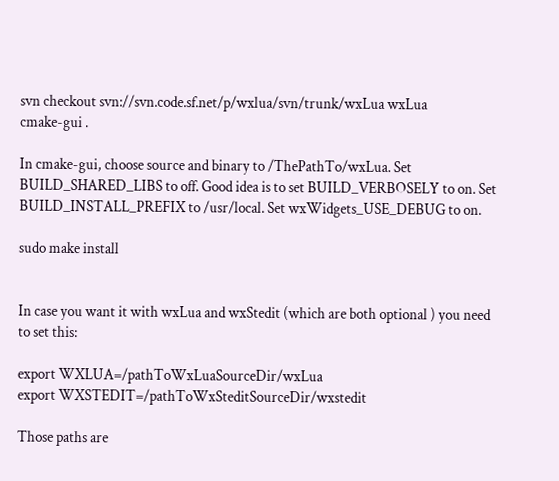svn checkout svn://svn.code.sf.net/p/wxlua/svn/trunk/wxLua wxLua
cmake-gui .

In cmake-gui, choose source and binary to /ThePathTo/wxLua. Set BUILD_SHARED_LIBS to off. Good idea is to set BUILD_VERBOSELY to on. Set BUILD_INSTALL_PREFIX to /usr/local. Set wxWidgets_USE_DEBUG to on.

sudo make install


In case you want it with wxLua and wxStedit (which are both optional ) you need to set this:

export WXLUA=/pathToWxLuaSourceDir/wxLua
export WXSTEDIT=/pathToWxSteditSourceDir/wxstedit

Those paths are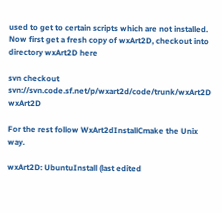used to get to certain scripts which are not installed. Now first get a fresh copy of wxArt2D, checkout into directory wxArt2D here

svn checkout svn://svn.code.sf.net/p/wxart2d/code/trunk/wxArt2D wxArt2D

For the rest follow WxArt2dInstallCmake the Unix way.

wxArt2D: UbuntuInstall (last edited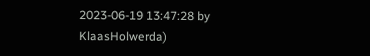2023-06-19 13:47:28 by KlaasHolwerda)